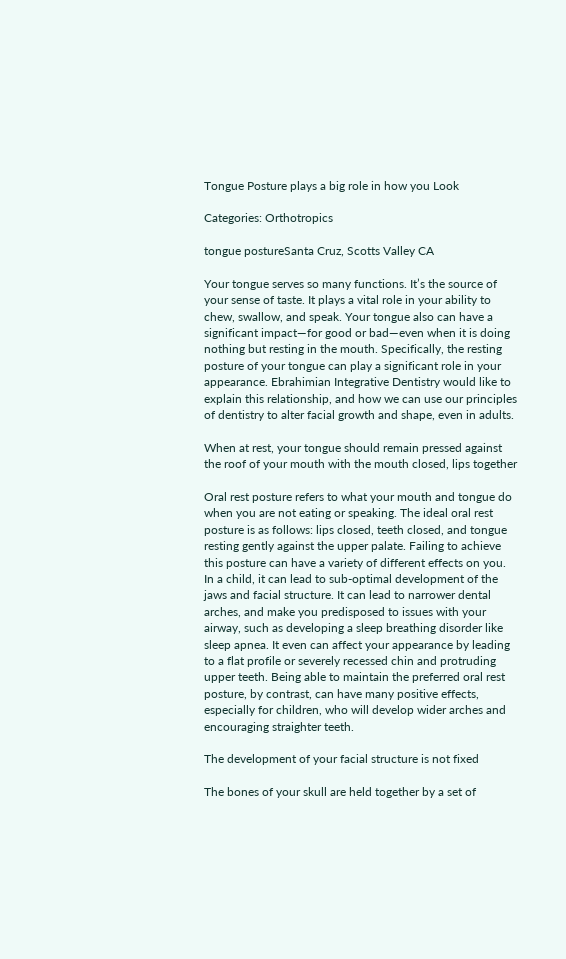Tongue Posture plays a big role in how you Look

Categories: Orthotropics

tongue postureSanta Cruz, Scotts Valley CA

Your tongue serves so many functions. It’s the source of your sense of taste. It plays a vital role in your ability to chew, swallow, and speak. Your tongue also can have a significant impact—for good or bad—even when it is doing nothing but resting in the mouth. Specifically, the resting posture of your tongue can play a significant role in your appearance. Ebrahimian Integrative Dentistry would like to explain this relationship, and how we can use our principles of dentistry to alter facial growth and shape, even in adults.

When at rest, your tongue should remain pressed against the roof of your mouth with the mouth closed, lips together

Oral rest posture refers to what your mouth and tongue do when you are not eating or speaking. The ideal oral rest posture is as follows: lips closed, teeth closed, and tongue resting gently against the upper palate. Failing to achieve this posture can have a variety of different effects on you. In a child, it can lead to sub-optimal development of the jaws and facial structure. It can lead to narrower dental arches, and make you predisposed to issues with your airway, such as developing a sleep breathing disorder like sleep apnea. It even can affect your appearance by leading to a flat profile or severely recessed chin and protruding upper teeth. Being able to maintain the preferred oral rest posture, by contrast, can have many positive effects, especially for children, who will develop wider arches and encouraging straighter teeth.

The development of your facial structure is not fixed

The bones of your skull are held together by a set of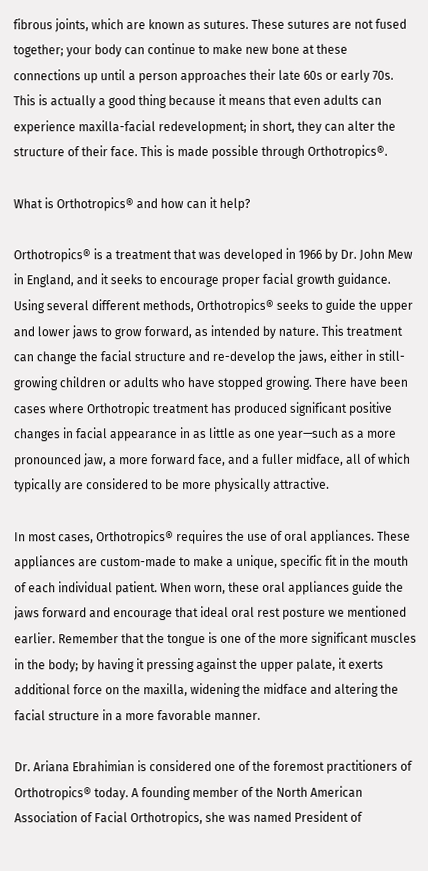fibrous joints, which are known as sutures. These sutures are not fused together; your body can continue to make new bone at these connections up until a person approaches their late 60s or early 70s. This is actually a good thing because it means that even adults can experience maxilla-facial redevelopment; in short, they can alter the structure of their face. This is made possible through Orthotropics®.

What is Orthotropics® and how can it help?

Orthotropics® is a treatment that was developed in 1966 by Dr. John Mew in England, and it seeks to encourage proper facial growth guidance. Using several different methods, Orthotropics® seeks to guide the upper and lower jaws to grow forward, as intended by nature. This treatment can change the facial structure and re-develop the jaws, either in still-growing children or adults who have stopped growing. There have been cases where Orthotropic treatment has produced significant positive changes in facial appearance in as little as one year—such as a more pronounced jaw, a more forward face, and a fuller midface, all of which typically are considered to be more physically attractive.

In most cases, Orthotropics® requires the use of oral appliances. These appliances are custom-made to make a unique, specific fit in the mouth of each individual patient. When worn, these oral appliances guide the jaws forward and encourage that ideal oral rest posture we mentioned earlier. Remember that the tongue is one of the more significant muscles in the body; by having it pressing against the upper palate, it exerts additional force on the maxilla, widening the midface and altering the facial structure in a more favorable manner.

Dr. Ariana Ebrahimian is considered one of the foremost practitioners of Orthotropics® today. A founding member of the North American Association of Facial Orthotropics, she was named President of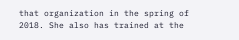that organization in the spring of 2018. She also has trained at the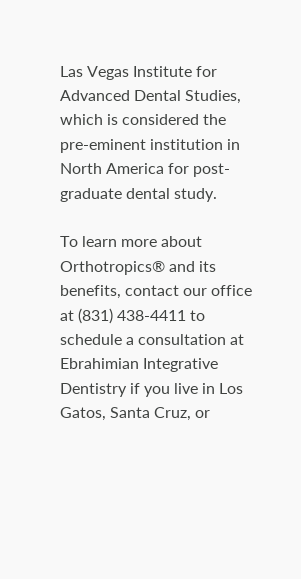Las Vegas Institute for Advanced Dental Studies, which is considered the pre-eminent institution in North America for post-graduate dental study.

To learn more about Orthotropics® and its benefits, contact our office at (831) 438-4411 to schedule a consultation at Ebrahimian Integrative Dentistry if you live in Los Gatos, Santa Cruz, or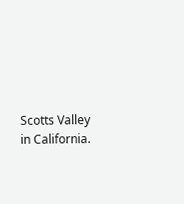Scotts Valley in California.